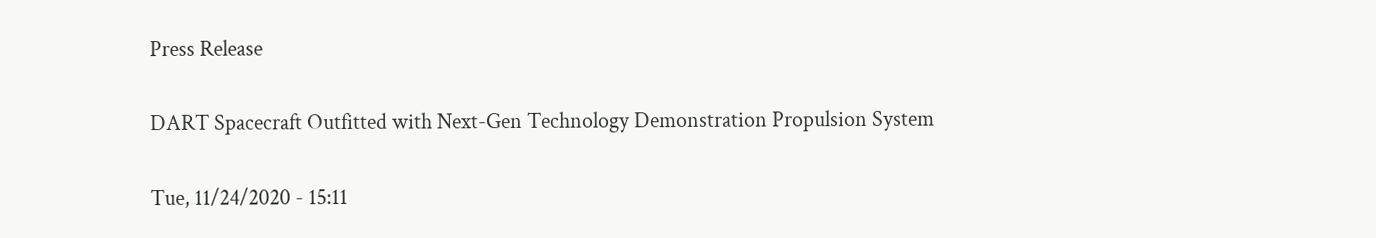Press Release

DART Spacecraft Outfitted with Next-Gen Technology Demonstration Propulsion System

Tue, 11/24/2020 - 15:11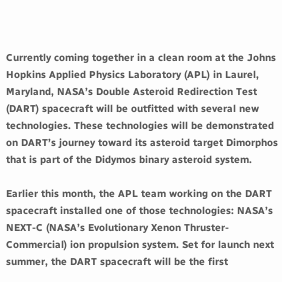Currently coming together in a clean room at the Johns Hopkins Applied Physics Laboratory (APL) in Laurel, Maryland, NASA’s Double Asteroid Redirection Test (DART) spacecraft will be outfitted with several new technologies. These technologies will be demonstrated on DART’s journey toward its asteroid target Dimorphos that is part of the Didymos binary asteroid system.

Earlier this month, the APL team working on the DART spacecraft installed one of those technologies: NASA’s NEXT-C (NASA’s Evolutionary Xenon Thruster-Commercial) ion propulsion system. Set for launch next summer, the DART spacecraft will be the first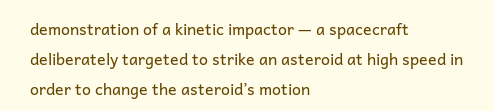demonstration of a kinetic impactor — a spacecraft deliberately targeted to strike an asteroid at high speed in order to change the asteroid’s motion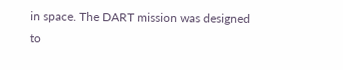in space. The DART mission was designed to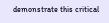demonstrate this critical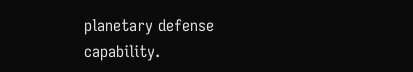planetary defense capability.